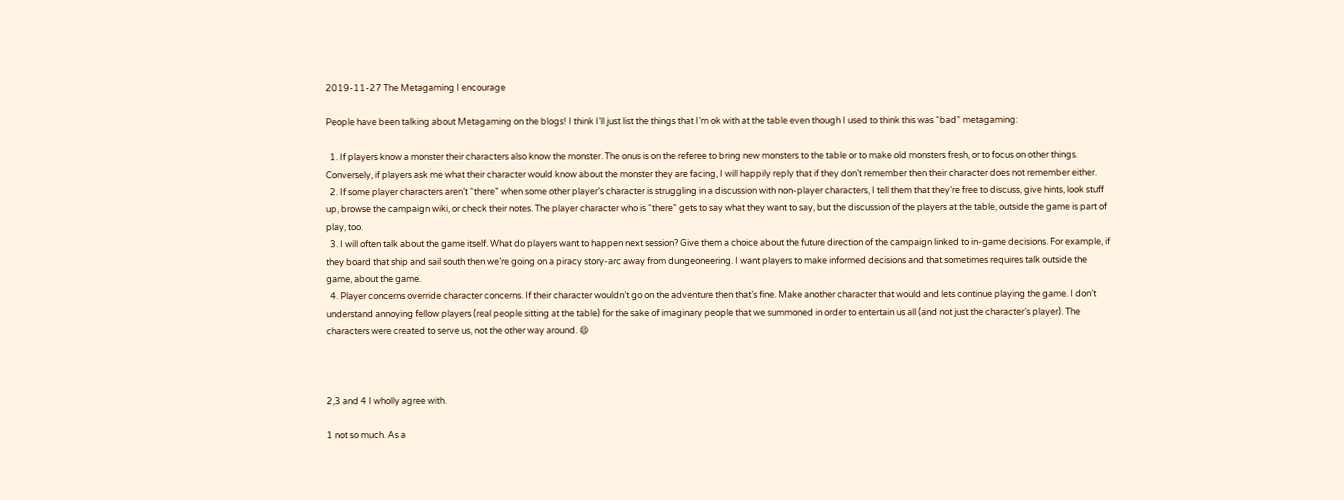2019-11-27 The Metagaming I encourage

People have been talking about Metagaming on the blogs! I think I’ll just list the things that I’m ok with at the table even though I used to think this was “bad” metagaming:

  1. If players know a monster their characters also know the monster. The onus is on the referee to bring new monsters to the table or to make old monsters fresh, or to focus on other things. Conversely, if players ask me what their character would know about the monster they are facing, I will happily reply that if they don’t remember then their character does not remember either.
  2. If some player characters aren’t “there” when some other player’s character is struggling in a discussion with non-player characters, I tell them that they’re free to discuss, give hints, look stuff up, browse the campaign wiki, or check their notes. The player character who is “there” gets to say what they want to say, but the discussion of the players at the table, outside the game is part of play, too.
  3. I will often talk about the game itself. What do players want to happen next session? Give them a choice about the future direction of the campaign linked to in-game decisions. For example, if they board that ship and sail south then we’re going on a piracy story-arc away from dungeoneering. I want players to make informed decisions and that sometimes requires talk outside the game, about the game.
  4. Player concerns override character concerns. If their character wouldn’t go on the adventure then that’s fine. Make another character that would and lets continue playing the game. I don’t understand annoying fellow players (real people sitting at the table) for the sake of imaginary people that we summoned in order to entertain us all (and not just the character’s player). The characters were created to serve us, not the other way around. 😄



2,3 and 4 I wholly agree with.

1 not so much. As a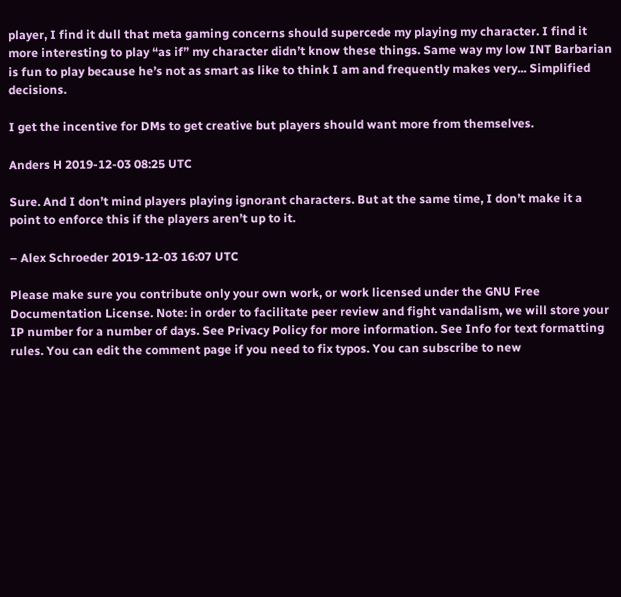player, I find it dull that meta gaming concerns should supercede my playing my character. I find it more interesting to play “as if” my character didn’t know these things. Same way my low INT Barbarian is fun to play because he’s not as smart as like to think I am and frequently makes very... Simplified decisions.

I get the incentive for DMs to get creative but players should want more from themselves.

Anders H 2019-12-03 08:25 UTC

Sure. And I don’t mind players playing ignorant characters. But at the same time, I don’t make it a point to enforce this if the players aren’t up to it.

– Alex Schroeder 2019-12-03 16:07 UTC

Please make sure you contribute only your own work, or work licensed under the GNU Free Documentation License. Note: in order to facilitate peer review and fight vandalism, we will store your IP number for a number of days. See Privacy Policy for more information. See Info for text formatting rules. You can edit the comment page if you need to fix typos. You can subscribe to new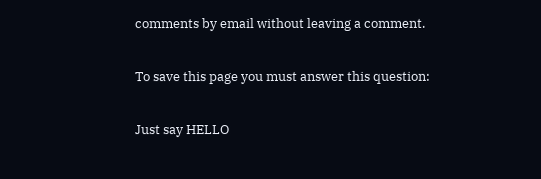comments by email without leaving a comment.

To save this page you must answer this question:

Just say HELLO